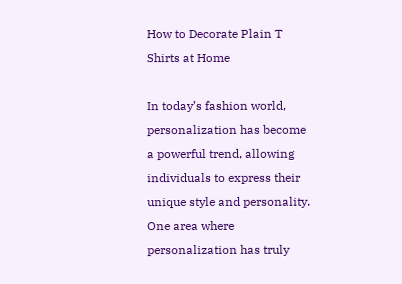How to Decorate Plain T Shirts at Home

In today’s fashion world, personalization has become a powerful trend, allowing individuals to express their unique style and personality. One area where personalization has truly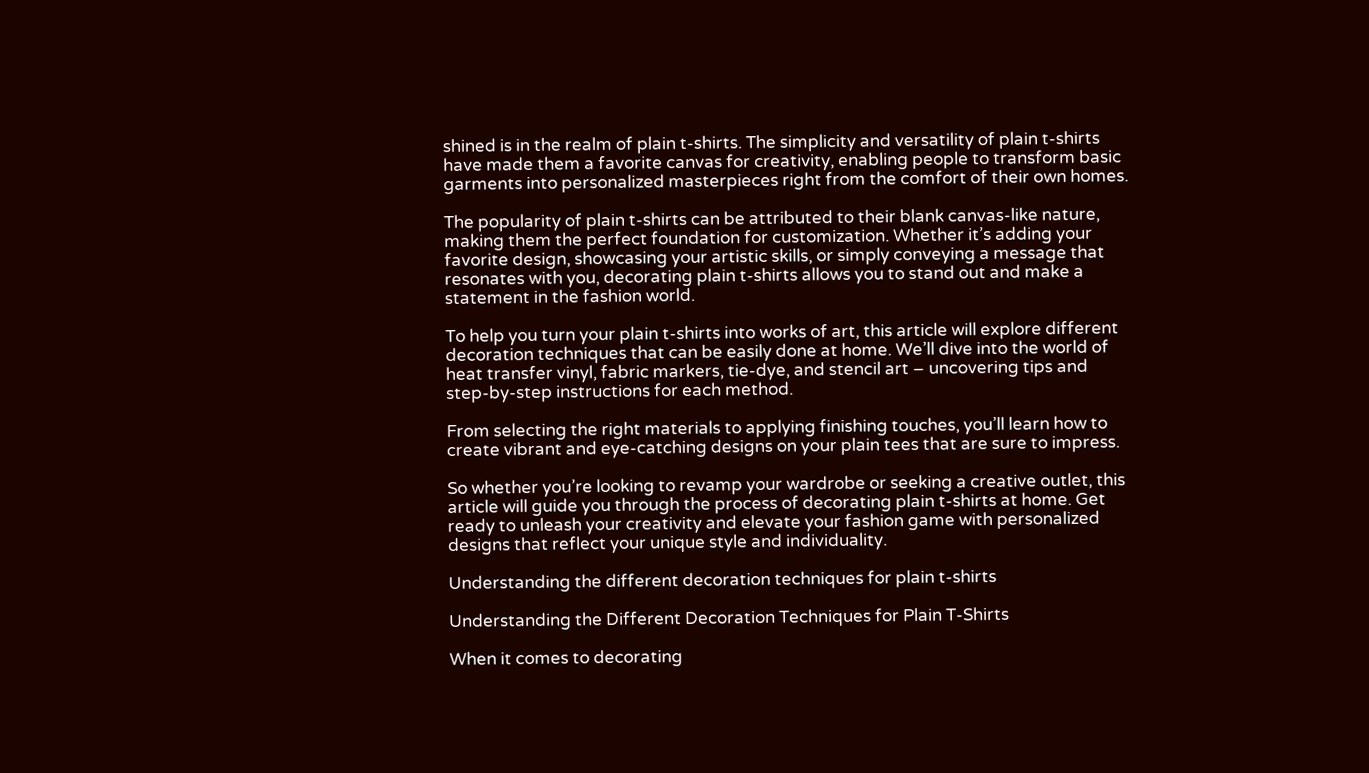shined is in the realm of plain t-shirts. The simplicity and versatility of plain t-shirts have made them a favorite canvas for creativity, enabling people to transform basic garments into personalized masterpieces right from the comfort of their own homes.

The popularity of plain t-shirts can be attributed to their blank canvas-like nature, making them the perfect foundation for customization. Whether it’s adding your favorite design, showcasing your artistic skills, or simply conveying a message that resonates with you, decorating plain t-shirts allows you to stand out and make a statement in the fashion world.

To help you turn your plain t-shirts into works of art, this article will explore different decoration techniques that can be easily done at home. We’ll dive into the world of heat transfer vinyl, fabric markers, tie-dye, and stencil art – uncovering tips and step-by-step instructions for each method.

From selecting the right materials to applying finishing touches, you’ll learn how to create vibrant and eye-catching designs on your plain tees that are sure to impress.

So whether you’re looking to revamp your wardrobe or seeking a creative outlet, this article will guide you through the process of decorating plain t-shirts at home. Get ready to unleash your creativity and elevate your fashion game with personalized designs that reflect your unique style and individuality.

Understanding the different decoration techniques for plain t-shirts

Understanding the Different Decoration Techniques for Plain T-Shirts

When it comes to decorating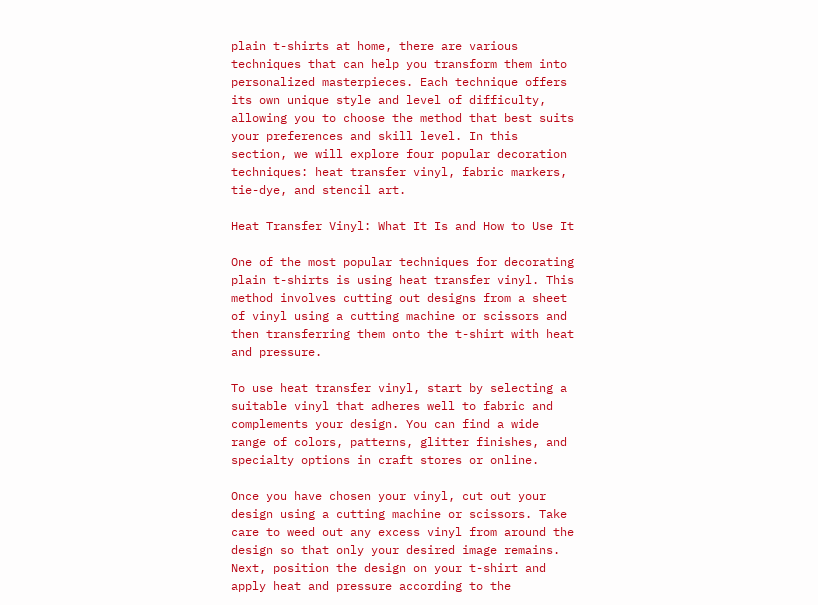plain t-shirts at home, there are various techniques that can help you transform them into personalized masterpieces. Each technique offers its own unique style and level of difficulty, allowing you to choose the method that best suits your preferences and skill level. In this section, we will explore four popular decoration techniques: heat transfer vinyl, fabric markers, tie-dye, and stencil art.

Heat Transfer Vinyl: What It Is and How to Use It

One of the most popular techniques for decorating plain t-shirts is using heat transfer vinyl. This method involves cutting out designs from a sheet of vinyl using a cutting machine or scissors and then transferring them onto the t-shirt with heat and pressure.

To use heat transfer vinyl, start by selecting a suitable vinyl that adheres well to fabric and complements your design. You can find a wide range of colors, patterns, glitter finishes, and specialty options in craft stores or online.

Once you have chosen your vinyl, cut out your design using a cutting machine or scissors. Take care to weed out any excess vinyl from around the design so that only your desired image remains. Next, position the design on your t-shirt and apply heat and pressure according to the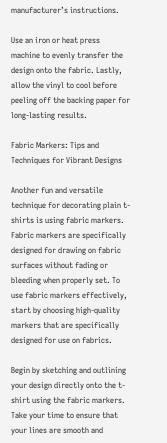manufacturer’s instructions.

Use an iron or heat press machine to evenly transfer the design onto the fabric. Lastly, allow the vinyl to cool before peeling off the backing paper for long-lasting results.

Fabric Markers: Tips and Techniques for Vibrant Designs

Another fun and versatile technique for decorating plain t-shirts is using fabric markers. Fabric markers are specifically designed for drawing on fabric surfaces without fading or bleeding when properly set. To use fabric markers effectively, start by choosing high-quality markers that are specifically designed for use on fabrics.

Begin by sketching and outlining your design directly onto the t-shirt using the fabric markers. Take your time to ensure that your lines are smooth and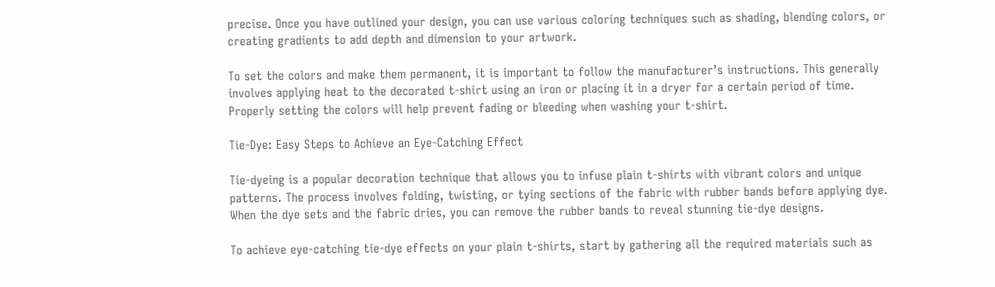precise. Once you have outlined your design, you can use various coloring techniques such as shading, blending colors, or creating gradients to add depth and dimension to your artwork.

To set the colors and make them permanent, it is important to follow the manufacturer’s instructions. This generally involves applying heat to the decorated t-shirt using an iron or placing it in a dryer for a certain period of time. Properly setting the colors will help prevent fading or bleeding when washing your t-shirt.

Tie-Dye: Easy Steps to Achieve an Eye-Catching Effect

Tie-dyeing is a popular decoration technique that allows you to infuse plain t-shirts with vibrant colors and unique patterns. The process involves folding, twisting, or tying sections of the fabric with rubber bands before applying dye. When the dye sets and the fabric dries, you can remove the rubber bands to reveal stunning tie-dye designs.

To achieve eye-catching tie-dye effects on your plain t-shirts, start by gathering all the required materials such as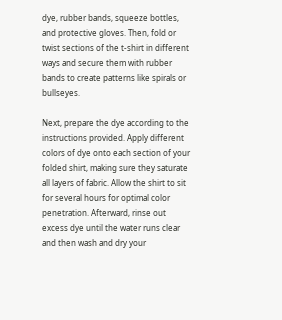dye, rubber bands, squeeze bottles, and protective gloves. Then, fold or twist sections of the t-shirt in different ways and secure them with rubber bands to create patterns like spirals or bullseyes.

Next, prepare the dye according to the instructions provided. Apply different colors of dye onto each section of your folded shirt, making sure they saturate all layers of fabric. Allow the shirt to sit for several hours for optimal color penetration. Afterward, rinse out excess dye until the water runs clear and then wash and dry your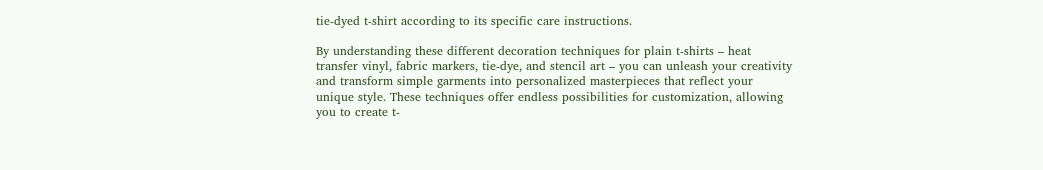tie-dyed t-shirt according to its specific care instructions.

By understanding these different decoration techniques for plain t-shirts – heat transfer vinyl, fabric markers, tie-dye, and stencil art – you can unleash your creativity and transform simple garments into personalized masterpieces that reflect your unique style. These techniques offer endless possibilities for customization, allowing you to create t-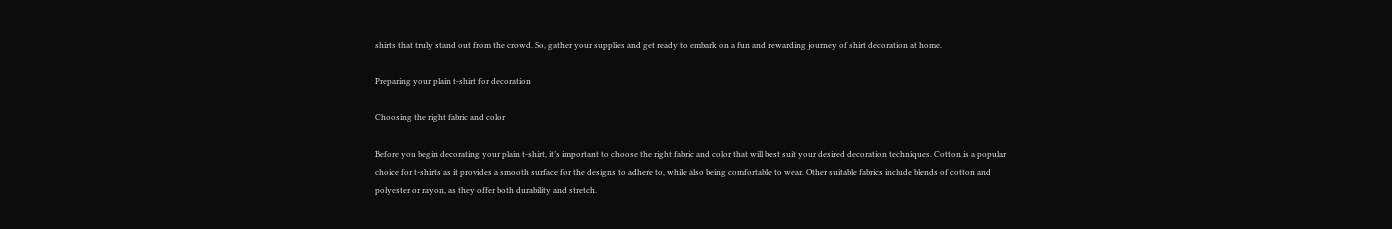shirts that truly stand out from the crowd. So, gather your supplies and get ready to embark on a fun and rewarding journey of shirt decoration at home.

Preparing your plain t-shirt for decoration

Choosing the right fabric and color

Before you begin decorating your plain t-shirt, it’s important to choose the right fabric and color that will best suit your desired decoration techniques. Cotton is a popular choice for t-shirts as it provides a smooth surface for the designs to adhere to, while also being comfortable to wear. Other suitable fabrics include blends of cotton and polyester or rayon, as they offer both durability and stretch.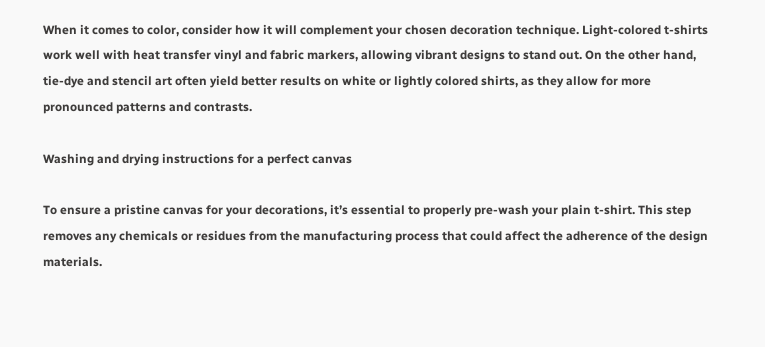When it comes to color, consider how it will complement your chosen decoration technique. Light-colored t-shirts work well with heat transfer vinyl and fabric markers, allowing vibrant designs to stand out. On the other hand, tie-dye and stencil art often yield better results on white or lightly colored shirts, as they allow for more pronounced patterns and contrasts.

Washing and drying instructions for a perfect canvas

To ensure a pristine canvas for your decorations, it’s essential to properly pre-wash your plain t-shirt. This step removes any chemicals or residues from the manufacturing process that could affect the adherence of the design materials.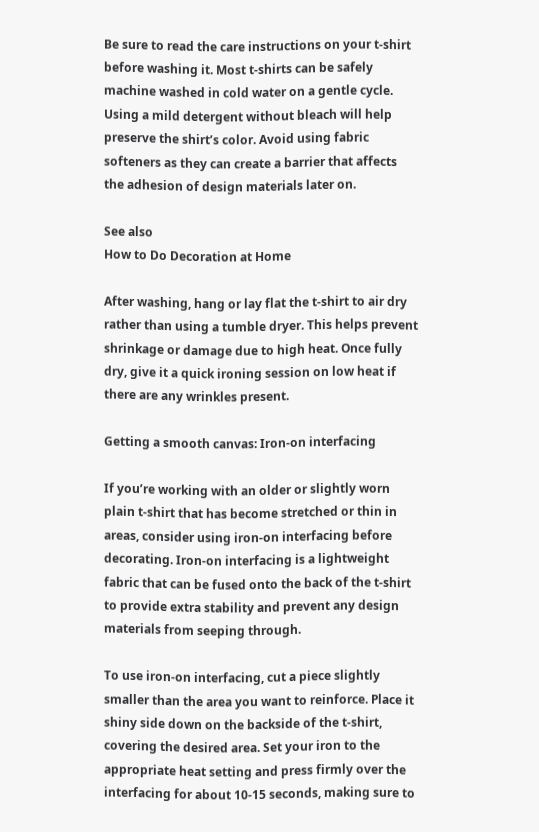Be sure to read the care instructions on your t-shirt before washing it. Most t-shirts can be safely machine washed in cold water on a gentle cycle. Using a mild detergent without bleach will help preserve the shirt’s color. Avoid using fabric softeners as they can create a barrier that affects the adhesion of design materials later on.

See also
How to Do Decoration at Home

After washing, hang or lay flat the t-shirt to air dry rather than using a tumble dryer. This helps prevent shrinkage or damage due to high heat. Once fully dry, give it a quick ironing session on low heat if there are any wrinkles present.

Getting a smooth canvas: Iron-on interfacing

If you’re working with an older or slightly worn plain t-shirt that has become stretched or thin in areas, consider using iron-on interfacing before decorating. Iron-on interfacing is a lightweight fabric that can be fused onto the back of the t-shirt to provide extra stability and prevent any design materials from seeping through.

To use iron-on interfacing, cut a piece slightly smaller than the area you want to reinforce. Place it shiny side down on the backside of the t-shirt, covering the desired area. Set your iron to the appropriate heat setting and press firmly over the interfacing for about 10-15 seconds, making sure to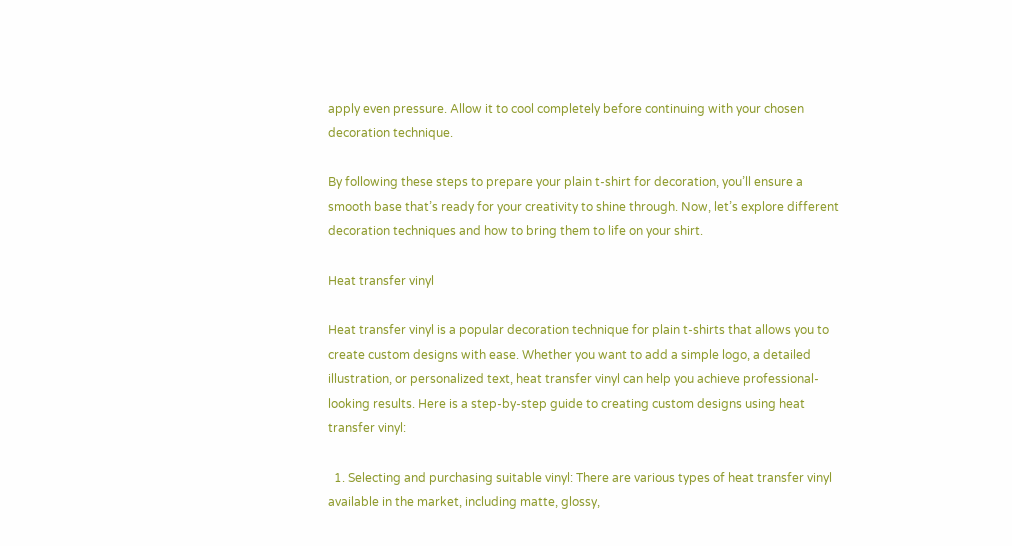apply even pressure. Allow it to cool completely before continuing with your chosen decoration technique.

By following these steps to prepare your plain t-shirt for decoration, you’ll ensure a smooth base that’s ready for your creativity to shine through. Now, let’s explore different decoration techniques and how to bring them to life on your shirt.

Heat transfer vinyl

Heat transfer vinyl is a popular decoration technique for plain t-shirts that allows you to create custom designs with ease. Whether you want to add a simple logo, a detailed illustration, or personalized text, heat transfer vinyl can help you achieve professional-looking results. Here is a step-by-step guide to creating custom designs using heat transfer vinyl:

  1. Selecting and purchasing suitable vinyl: There are various types of heat transfer vinyl available in the market, including matte, glossy,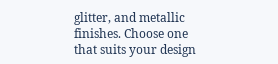glitter, and metallic finishes. Choose one that suits your design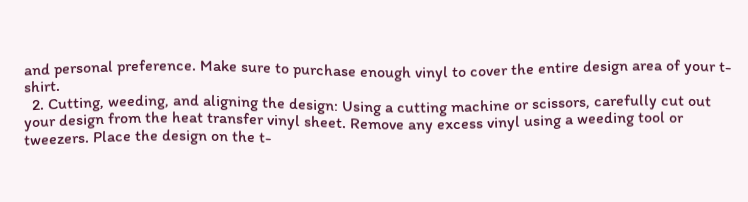and personal preference. Make sure to purchase enough vinyl to cover the entire design area of your t-shirt.
  2. Cutting, weeding, and aligning the design: Using a cutting machine or scissors, carefully cut out your design from the heat transfer vinyl sheet. Remove any excess vinyl using a weeding tool or tweezers. Place the design on the t-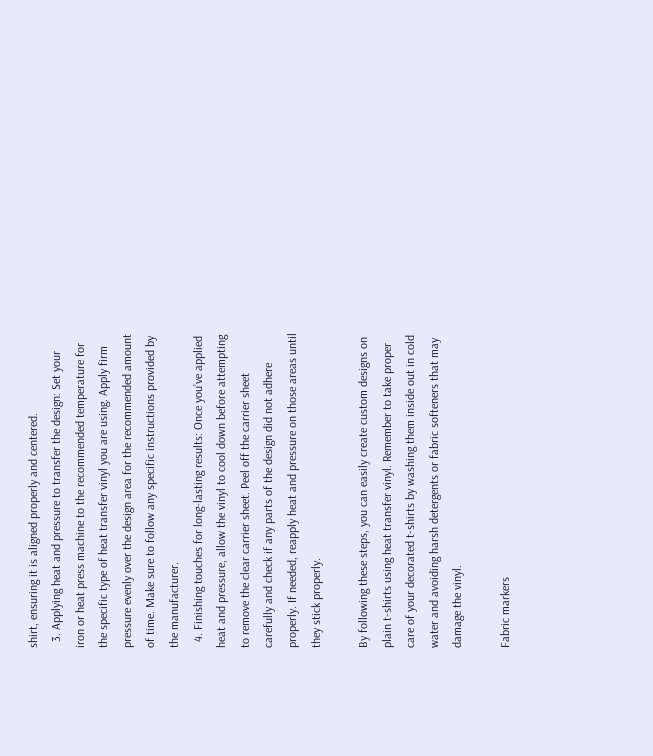shirt, ensuring it is aligned properly and centered.
  3. Applying heat and pressure to transfer the design: Set your iron or heat press machine to the recommended temperature for the specific type of heat transfer vinyl you are using. Apply firm pressure evenly over the design area for the recommended amount of time. Make sure to follow any specific instructions provided by the manufacturer.
  4. Finishing touches for long-lasting results: Once you’ve applied heat and pressure, allow the vinyl to cool down before attempting to remove the clear carrier sheet. Peel off the carrier sheet carefully and check if any parts of the design did not adhere properly. If needed, reapply heat and pressure on those areas until they stick properly.

By following these steps, you can easily create custom designs on plain t-shirts using heat transfer vinyl. Remember to take proper care of your decorated t-shirts by washing them inside out in cold water and avoiding harsh detergents or fabric softeners that may damage the vinyl.

Fabric markers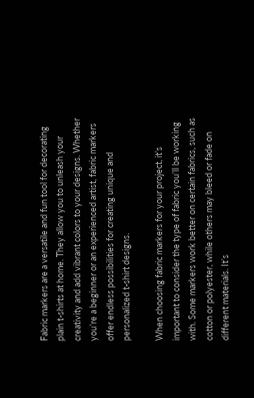Fabric markers are a versatile and fun tool for decorating plain t-shirts at home. They allow you to unleash your creativity and add vibrant colors to your designs. Whether you’re a beginner or an experienced artist, fabric markers offer endless possibilities for creating unique and personalized t-shirt designs.

When choosing fabric markers for your project, it’s important to consider the type of fabric you’ll be working with. Some markers work better on certain fabrics, such as cotton or polyester, while others may bleed or fade on different materials. It’s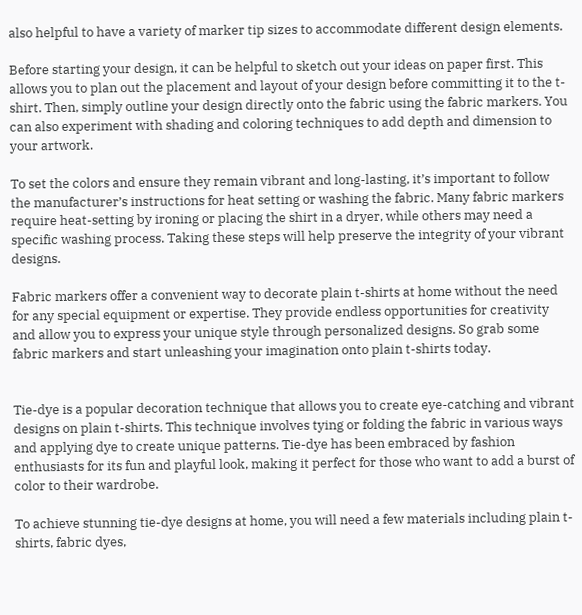also helpful to have a variety of marker tip sizes to accommodate different design elements.

Before starting your design, it can be helpful to sketch out your ideas on paper first. This allows you to plan out the placement and layout of your design before committing it to the t-shirt. Then, simply outline your design directly onto the fabric using the fabric markers. You can also experiment with shading and coloring techniques to add depth and dimension to your artwork.

To set the colors and ensure they remain vibrant and long-lasting, it’s important to follow the manufacturer’s instructions for heat setting or washing the fabric. Many fabric markers require heat-setting by ironing or placing the shirt in a dryer, while others may need a specific washing process. Taking these steps will help preserve the integrity of your vibrant designs.

Fabric markers offer a convenient way to decorate plain t-shirts at home without the need for any special equipment or expertise. They provide endless opportunities for creativity and allow you to express your unique style through personalized designs. So grab some fabric markers and start unleashing your imagination onto plain t-shirts today.


Tie-dye is a popular decoration technique that allows you to create eye-catching and vibrant designs on plain t-shirts. This technique involves tying or folding the fabric in various ways and applying dye to create unique patterns. Tie-dye has been embraced by fashion enthusiasts for its fun and playful look, making it perfect for those who want to add a burst of color to their wardrobe.

To achieve stunning tie-dye designs at home, you will need a few materials including plain t-shirts, fabric dyes,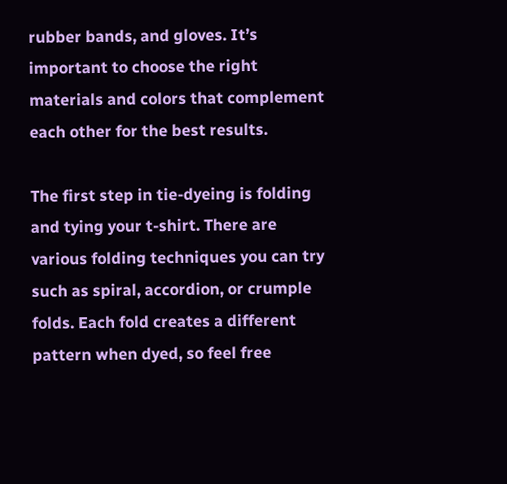rubber bands, and gloves. It’s important to choose the right materials and colors that complement each other for the best results.

The first step in tie-dyeing is folding and tying your t-shirt. There are various folding techniques you can try such as spiral, accordion, or crumple folds. Each fold creates a different pattern when dyed, so feel free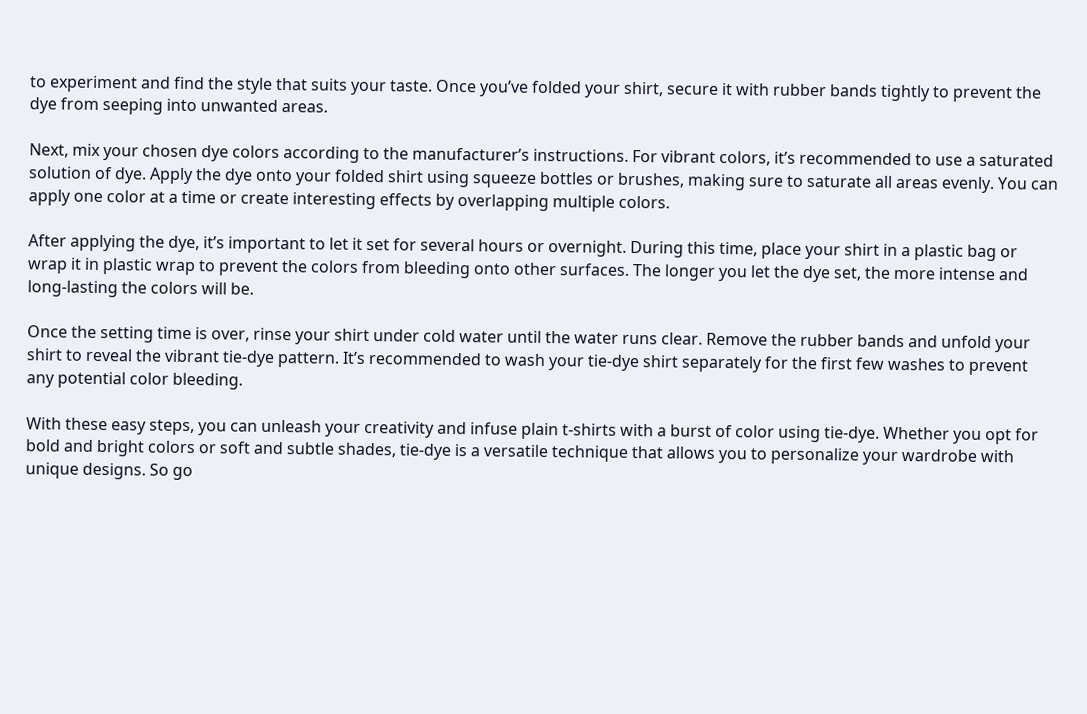to experiment and find the style that suits your taste. Once you’ve folded your shirt, secure it with rubber bands tightly to prevent the dye from seeping into unwanted areas.

Next, mix your chosen dye colors according to the manufacturer’s instructions. For vibrant colors, it’s recommended to use a saturated solution of dye. Apply the dye onto your folded shirt using squeeze bottles or brushes, making sure to saturate all areas evenly. You can apply one color at a time or create interesting effects by overlapping multiple colors.

After applying the dye, it’s important to let it set for several hours or overnight. During this time, place your shirt in a plastic bag or wrap it in plastic wrap to prevent the colors from bleeding onto other surfaces. The longer you let the dye set, the more intense and long-lasting the colors will be.

Once the setting time is over, rinse your shirt under cold water until the water runs clear. Remove the rubber bands and unfold your shirt to reveal the vibrant tie-dye pattern. It’s recommended to wash your tie-dye shirt separately for the first few washes to prevent any potential color bleeding.

With these easy steps, you can unleash your creativity and infuse plain t-shirts with a burst of color using tie-dye. Whether you opt for bold and bright colors or soft and subtle shades, tie-dye is a versatile technique that allows you to personalize your wardrobe with unique designs. So go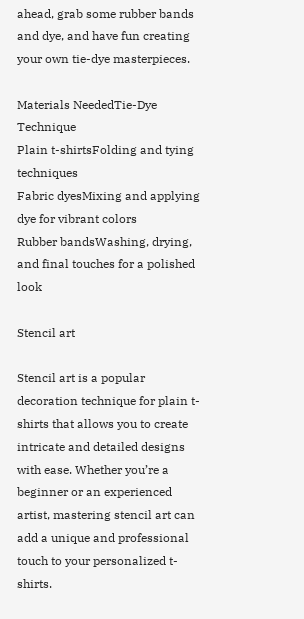ahead, grab some rubber bands and dye, and have fun creating your own tie-dye masterpieces.

Materials NeededTie-Dye Technique
Plain t-shirtsFolding and tying techniques
Fabric dyesMixing and applying dye for vibrant colors
Rubber bandsWashing, drying, and final touches for a polished look

Stencil art

Stencil art is a popular decoration technique for plain t-shirts that allows you to create intricate and detailed designs with ease. Whether you’re a beginner or an experienced artist, mastering stencil art can add a unique and professional touch to your personalized t-shirts.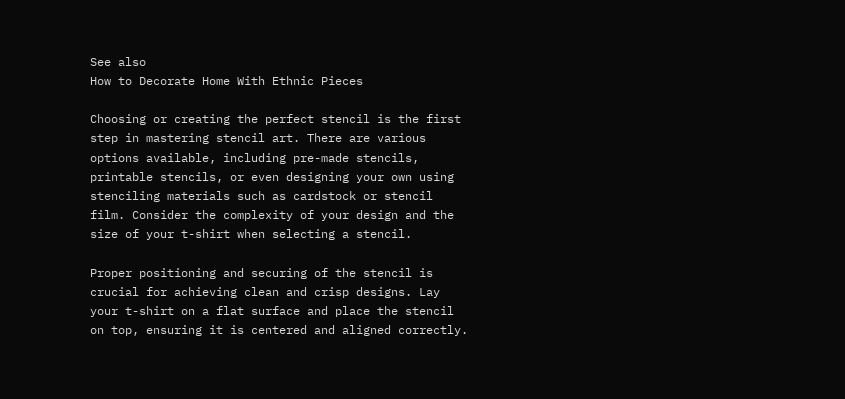See also
How to Decorate Home With Ethnic Pieces

Choosing or creating the perfect stencil is the first step in mastering stencil art. There are various options available, including pre-made stencils, printable stencils, or even designing your own using stenciling materials such as cardstock or stencil film. Consider the complexity of your design and the size of your t-shirt when selecting a stencil.

Proper positioning and securing of the stencil is crucial for achieving clean and crisp designs. Lay your t-shirt on a flat surface and place the stencil on top, ensuring it is centered and aligned correctly.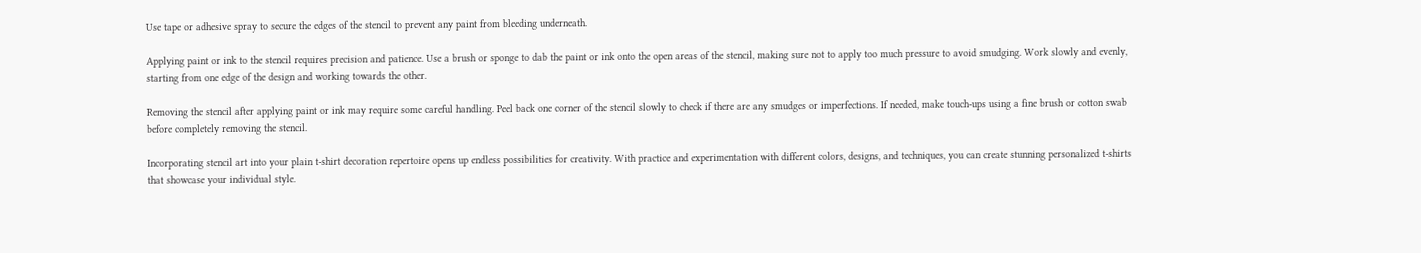Use tape or adhesive spray to secure the edges of the stencil to prevent any paint from bleeding underneath.

Applying paint or ink to the stencil requires precision and patience. Use a brush or sponge to dab the paint or ink onto the open areas of the stencil, making sure not to apply too much pressure to avoid smudging. Work slowly and evenly, starting from one edge of the design and working towards the other.

Removing the stencil after applying paint or ink may require some careful handling. Peel back one corner of the stencil slowly to check if there are any smudges or imperfections. If needed, make touch-ups using a fine brush or cotton swab before completely removing the stencil.

Incorporating stencil art into your plain t-shirt decoration repertoire opens up endless possibilities for creativity. With practice and experimentation with different colors, designs, and techniques, you can create stunning personalized t-shirts that showcase your individual style.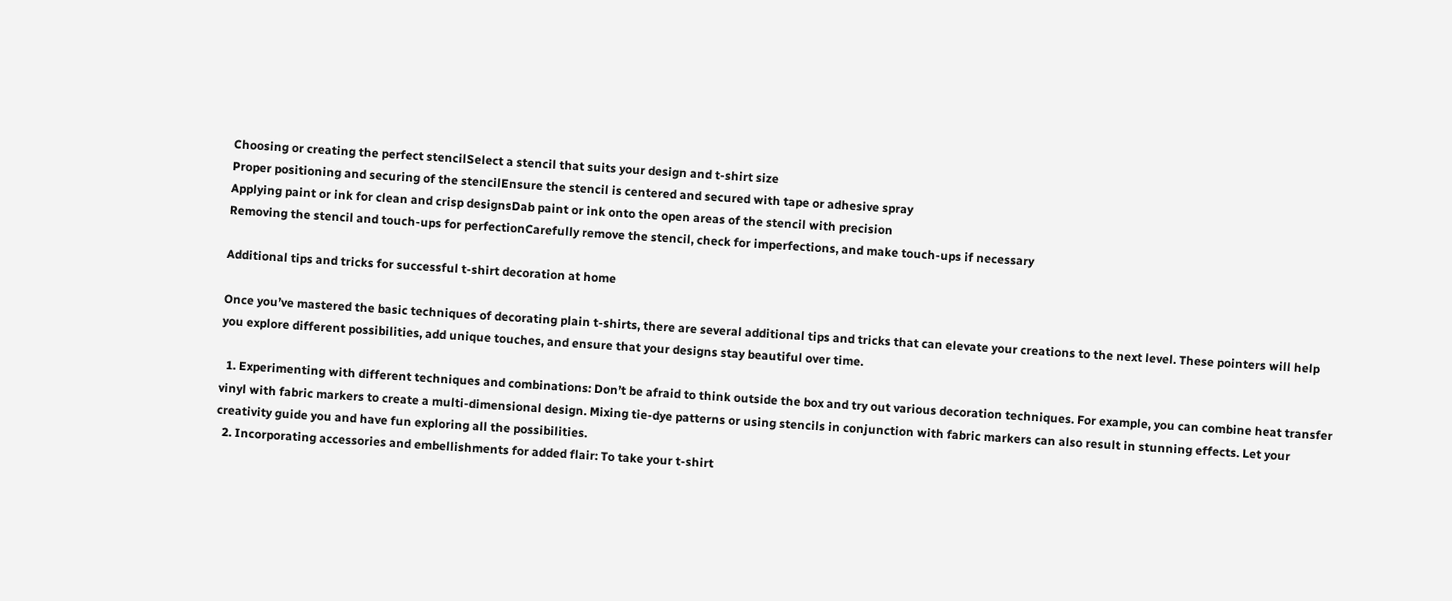Choosing or creating the perfect stencilSelect a stencil that suits your design and t-shirt size
Proper positioning and securing of the stencilEnsure the stencil is centered and secured with tape or adhesive spray
Applying paint or ink for clean and crisp designsDab paint or ink onto the open areas of the stencil with precision
Removing the stencil and touch-ups for perfectionCarefully remove the stencil, check for imperfections, and make touch-ups if necessary

Additional tips and tricks for successful t-shirt decoration at home

Once you’ve mastered the basic techniques of decorating plain t-shirts, there are several additional tips and tricks that can elevate your creations to the next level. These pointers will help you explore different possibilities, add unique touches, and ensure that your designs stay beautiful over time.

  1. Experimenting with different techniques and combinations: Don’t be afraid to think outside the box and try out various decoration techniques. For example, you can combine heat transfer vinyl with fabric markers to create a multi-dimensional design. Mixing tie-dye patterns or using stencils in conjunction with fabric markers can also result in stunning effects. Let your creativity guide you and have fun exploring all the possibilities.
  2. Incorporating accessories and embellishments for added flair: To take your t-shirt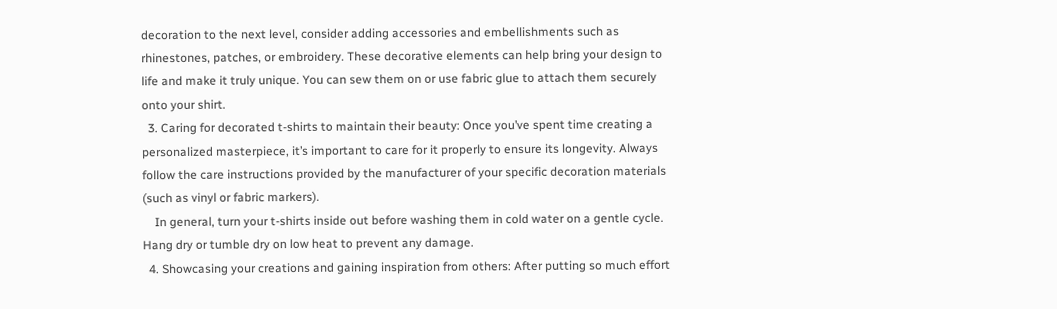decoration to the next level, consider adding accessories and embellishments such as rhinestones, patches, or embroidery. These decorative elements can help bring your design to life and make it truly unique. You can sew them on or use fabric glue to attach them securely onto your shirt.
  3. Caring for decorated t-shirts to maintain their beauty: Once you’ve spent time creating a personalized masterpiece, it’s important to care for it properly to ensure its longevity. Always follow the care instructions provided by the manufacturer of your specific decoration materials (such as vinyl or fabric markers).
    In general, turn your t-shirts inside out before washing them in cold water on a gentle cycle. Hang dry or tumble dry on low heat to prevent any damage.
  4. Showcasing your creations and gaining inspiration from others: After putting so much effort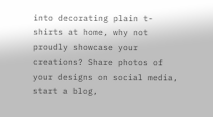into decorating plain t-shirts at home, why not proudly showcase your creations? Share photos of your designs on social media, start a blog,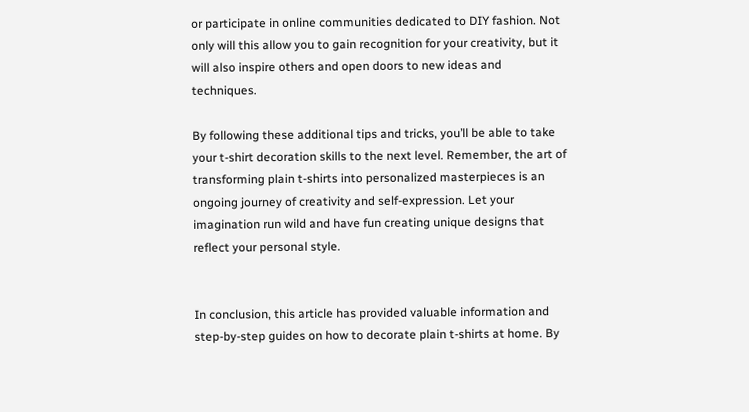or participate in online communities dedicated to DIY fashion. Not only will this allow you to gain recognition for your creativity, but it will also inspire others and open doors to new ideas and techniques.

By following these additional tips and tricks, you’ll be able to take your t-shirt decoration skills to the next level. Remember, the art of transforming plain t-shirts into personalized masterpieces is an ongoing journey of creativity and self-expression. Let your imagination run wild and have fun creating unique designs that reflect your personal style.


In conclusion, this article has provided valuable information and step-by-step guides on how to decorate plain t-shirts at home. By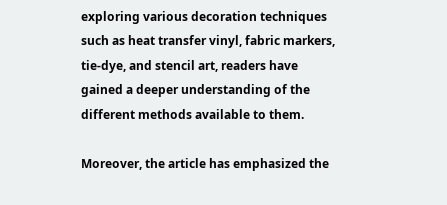exploring various decoration techniques such as heat transfer vinyl, fabric markers, tie-dye, and stencil art, readers have gained a deeper understanding of the different methods available to them.

Moreover, the article has emphasized the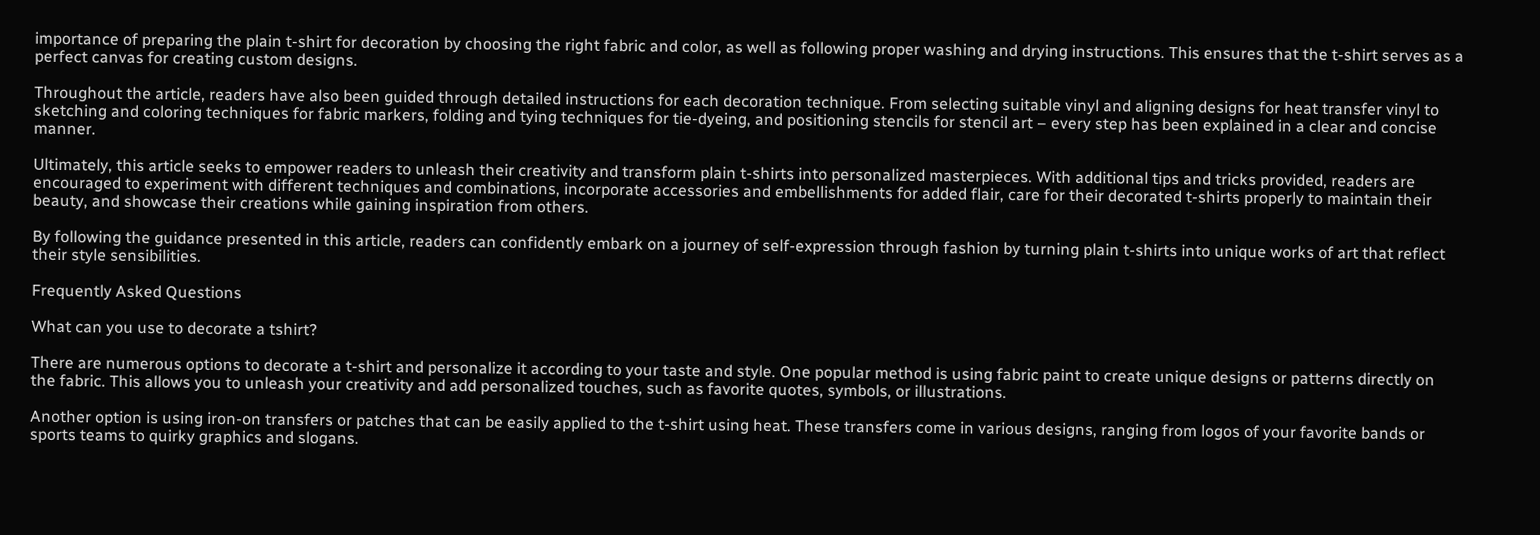importance of preparing the plain t-shirt for decoration by choosing the right fabric and color, as well as following proper washing and drying instructions. This ensures that the t-shirt serves as a perfect canvas for creating custom designs.

Throughout the article, readers have also been guided through detailed instructions for each decoration technique. From selecting suitable vinyl and aligning designs for heat transfer vinyl to sketching and coloring techniques for fabric markers, folding and tying techniques for tie-dyeing, and positioning stencils for stencil art – every step has been explained in a clear and concise manner.

Ultimately, this article seeks to empower readers to unleash their creativity and transform plain t-shirts into personalized masterpieces. With additional tips and tricks provided, readers are encouraged to experiment with different techniques and combinations, incorporate accessories and embellishments for added flair, care for their decorated t-shirts properly to maintain their beauty, and showcase their creations while gaining inspiration from others.

By following the guidance presented in this article, readers can confidently embark on a journey of self-expression through fashion by turning plain t-shirts into unique works of art that reflect their style sensibilities.

Frequently Asked Questions

What can you use to decorate a tshirt?

There are numerous options to decorate a t-shirt and personalize it according to your taste and style. One popular method is using fabric paint to create unique designs or patterns directly on the fabric. This allows you to unleash your creativity and add personalized touches, such as favorite quotes, symbols, or illustrations.

Another option is using iron-on transfers or patches that can be easily applied to the t-shirt using heat. These transfers come in various designs, ranging from logos of your favorite bands or sports teams to quirky graphics and slogans.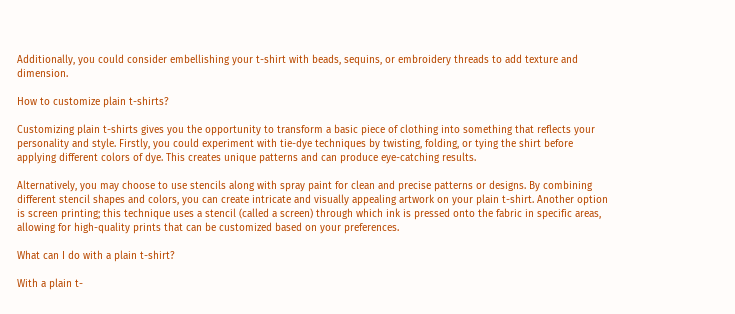Additionally, you could consider embellishing your t-shirt with beads, sequins, or embroidery threads to add texture and dimension.

How to customize plain t-shirts?

Customizing plain t-shirts gives you the opportunity to transform a basic piece of clothing into something that reflects your personality and style. Firstly, you could experiment with tie-dye techniques by twisting, folding, or tying the shirt before applying different colors of dye. This creates unique patterns and can produce eye-catching results.

Alternatively, you may choose to use stencils along with spray paint for clean and precise patterns or designs. By combining different stencil shapes and colors, you can create intricate and visually appealing artwork on your plain t-shirt. Another option is screen printing; this technique uses a stencil (called a screen) through which ink is pressed onto the fabric in specific areas, allowing for high-quality prints that can be customized based on your preferences.

What can I do with a plain t-shirt?

With a plain t-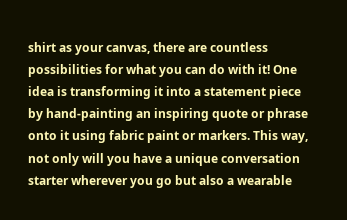shirt as your canvas, there are countless possibilities for what you can do with it! One idea is transforming it into a statement piece by hand-painting an inspiring quote or phrase onto it using fabric paint or markers. This way, not only will you have a unique conversation starter wherever you go but also a wearable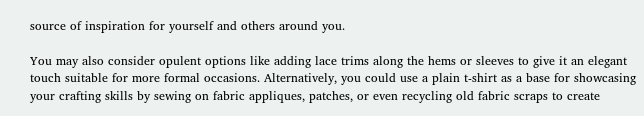source of inspiration for yourself and others around you.

You may also consider opulent options like adding lace trims along the hems or sleeves to give it an elegant touch suitable for more formal occasions. Alternatively, you could use a plain t-shirt as a base for showcasing your crafting skills by sewing on fabric appliques, patches, or even recycling old fabric scraps to create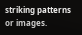striking patterns or images.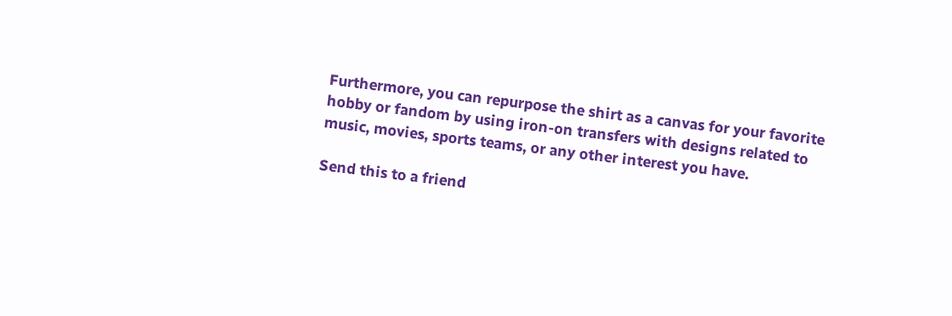Furthermore, you can repurpose the shirt as a canvas for your favorite hobby or fandom by using iron-on transfers with designs related to music, movies, sports teams, or any other interest you have.

Send this to a friend